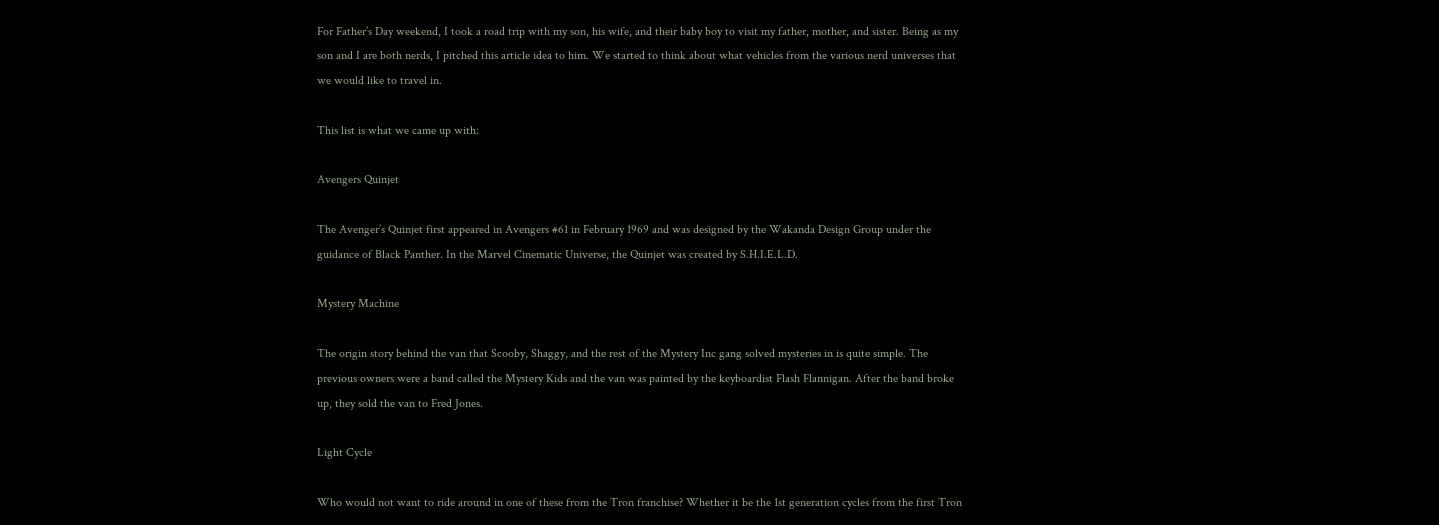For Father’s Day weekend, I took a road trip with my son, his wife, and their baby boy to visit my father, mother, and sister. Being as my son and I are both nerds, I pitched this article idea to him. We started to think about what vehicles from the various nerd universes that we would like to travel in.

This list is what we came up with:

Avengers Quinjet

The Avenger’s Quinjet first appeared in Avengers #61 in February 1969 and was designed by the Wakanda Design Group under the guidance of Black Panther. In the Marvel Cinematic Universe, the Quinjet was created by S.H.I.E.L.D.

Mystery Machine

The origin story behind the van that Scooby, Shaggy, and the rest of the Mystery Inc gang solved mysteries in is quite simple. The previous owners were a band called the Mystery Kids and the van was painted by the keyboardist Flash Flannigan. After the band broke up, they sold the van to Fred Jones.

Light Cycle

Who would not want to ride around in one of these from the Tron franchise? Whether it be the 1st generation cycles from the first Tron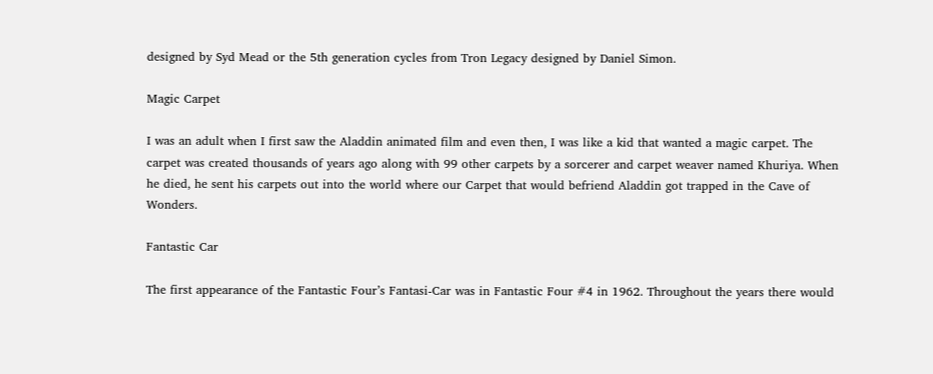designed by Syd Mead or the 5th generation cycles from Tron Legacy designed by Daniel Simon.

Magic Carpet

I was an adult when I first saw the Aladdin animated film and even then, I was like a kid that wanted a magic carpet. The carpet was created thousands of years ago along with 99 other carpets by a sorcerer and carpet weaver named Khuriya. When he died, he sent his carpets out into the world where our Carpet that would befriend Aladdin got trapped in the Cave of Wonders.

Fantastic Car

The first appearance of the Fantastic Four’s Fantasi-Car was in Fantastic Four #4 in 1962. Throughout the years there would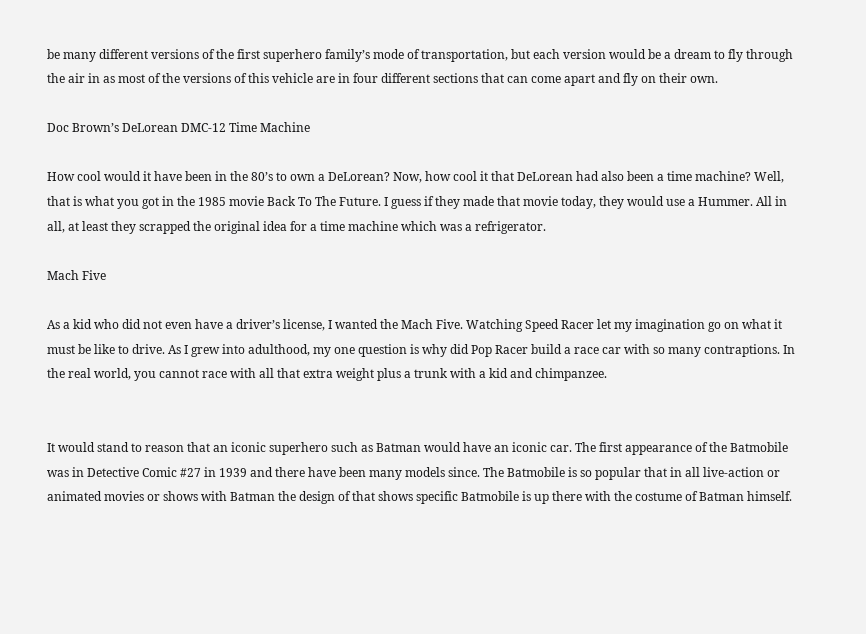be many different versions of the first superhero family’s mode of transportation, but each version would be a dream to fly through the air in as most of the versions of this vehicle are in four different sections that can come apart and fly on their own.

Doc Brown’s DeLorean DMC-12 Time Machine

How cool would it have been in the 80’s to own a DeLorean? Now, how cool it that DeLorean had also been a time machine? Well, that is what you got in the 1985 movie Back To The Future. I guess if they made that movie today, they would use a Hummer. All in all, at least they scrapped the original idea for a time machine which was a refrigerator.

Mach Five

As a kid who did not even have a driver’s license, I wanted the Mach Five. Watching Speed Racer let my imagination go on what it must be like to drive. As I grew into adulthood, my one question is why did Pop Racer build a race car with so many contraptions. In the real world, you cannot race with all that extra weight plus a trunk with a kid and chimpanzee.


It would stand to reason that an iconic superhero such as Batman would have an iconic car. The first appearance of the Batmobile was in Detective Comic #27 in 1939 and there have been many models since. The Batmobile is so popular that in all live-action or animated movies or shows with Batman the design of that shows specific Batmobile is up there with the costume of Batman himself.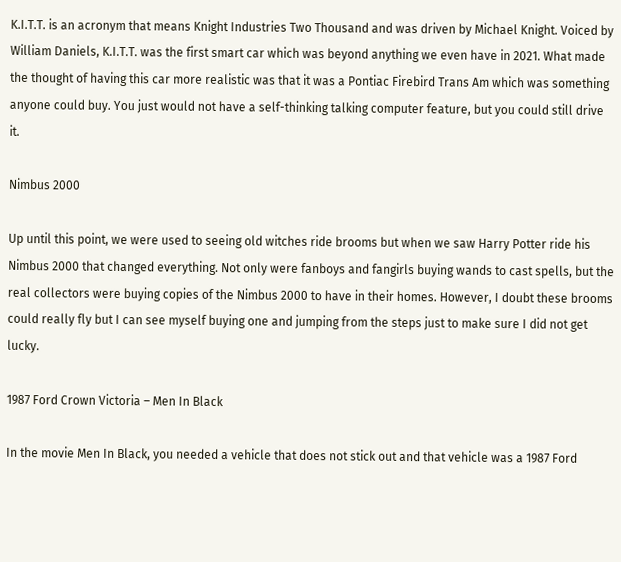K.I.T.T. is an acronym that means Knight Industries Two Thousand and was driven by Michael Knight. Voiced by William Daniels, K.I.T.T. was the first smart car which was beyond anything we even have in 2021. What made the thought of having this car more realistic was that it was a Pontiac Firebird Trans Am which was something anyone could buy. You just would not have a self-thinking talking computer feature, but you could still drive it.

Nimbus 2000

Up until this point, we were used to seeing old witches ride brooms but when we saw Harry Potter ride his Nimbus 2000 that changed everything. Not only were fanboys and fangirls buying wands to cast spells, but the real collectors were buying copies of the Nimbus 2000 to have in their homes. However, I doubt these brooms could really fly but I can see myself buying one and jumping from the steps just to make sure I did not get lucky.

1987 Ford Crown Victoria – Men In Black

In the movie Men In Black, you needed a vehicle that does not stick out and that vehicle was a 1987 Ford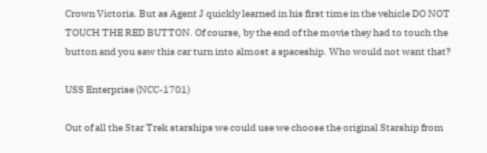Crown Victoria. But as Agent J quickly learned in his first time in the vehicle DO NOT TOUCH THE RED BUTTON. Of course, by the end of the movie they had to touch the button and you saw this car turn into almost a spaceship. Who would not want that?

USS Enterprise (NCC-1701)

Out of all the Star Trek starships we could use we choose the original Starship from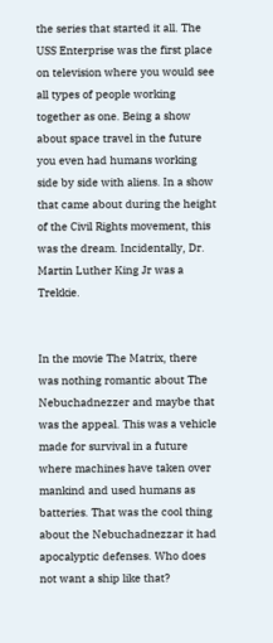the series that started it all. The USS Enterprise was the first place on television where you would see all types of people working together as one. Being a show about space travel in the future you even had humans working side by side with aliens. In a show that came about during the height of the Civil Rights movement, this was the dream. Incidentally, Dr. Martin Luther King Jr was a Trekkie.


In the movie The Matrix, there was nothing romantic about The Nebuchadnezzer and maybe that was the appeal. This was a vehicle made for survival in a future where machines have taken over mankind and used humans as batteries. That was the cool thing about the Nebuchadnezzar it had apocalyptic defenses. Who does not want a ship like that?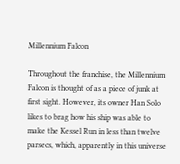Millennium Falcon

Throughout the franchise, the Millennium Falcon is thought of as a piece of junk at first sight. However, its owner Han Solo likes to brag how his ship was able to make the Kessel Run in less than twelve parsecs, which, apparently in this universe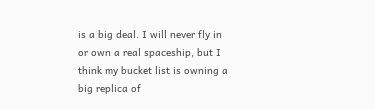is a big deal. I will never fly in or own a real spaceship, but I think my bucket list is owning a big replica of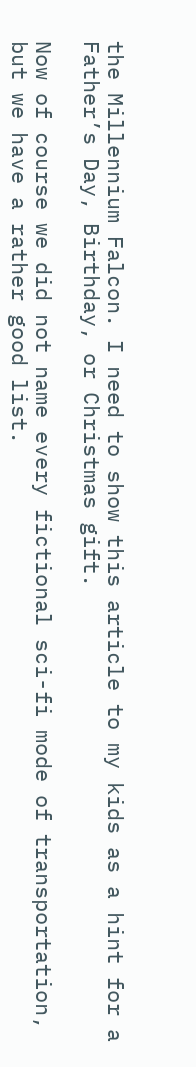the Millennium Falcon. I need to show this article to my kids as a hint for a Father’s Day, Birthday, or Christmas gift.

Now of course we did not name every fictional sci-fi mode of transportation, but we have a rather good list.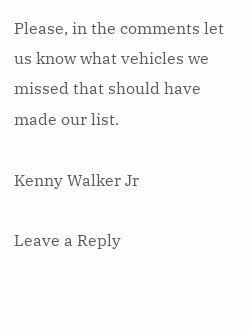Please, in the comments let us know what vehicles we missed that should have made our list.

Kenny Walker Jr

Leave a Reply